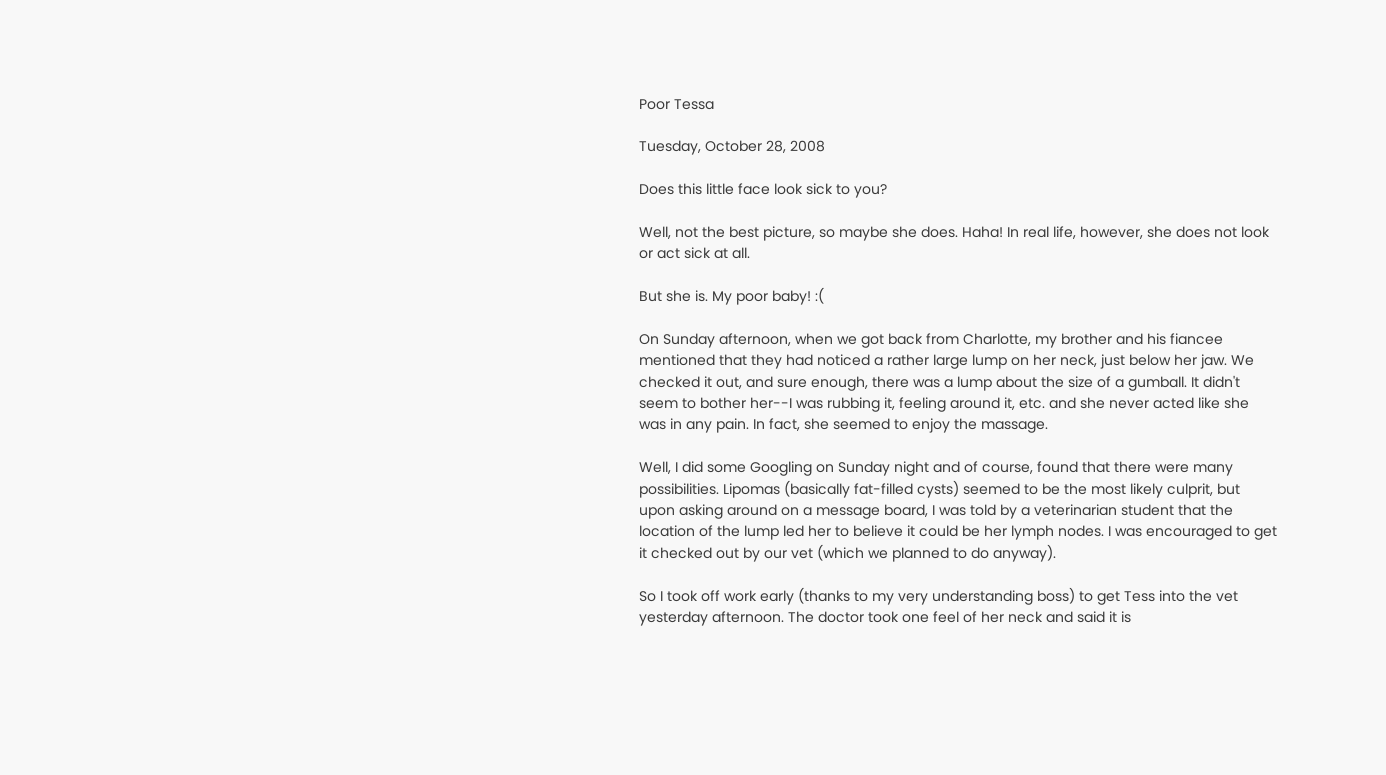Poor Tessa

Tuesday, October 28, 2008

Does this little face look sick to you?

Well, not the best picture, so maybe she does. Haha! In real life, however, she does not look or act sick at all.

But she is. My poor baby! :(

On Sunday afternoon, when we got back from Charlotte, my brother and his fiancee mentioned that they had noticed a rather large lump on her neck, just below her jaw. We checked it out, and sure enough, there was a lump about the size of a gumball. It didn't seem to bother her--I was rubbing it, feeling around it, etc. and she never acted like she was in any pain. In fact, she seemed to enjoy the massage.

Well, I did some Googling on Sunday night and of course, found that there were many possibilities. Lipomas (basically fat-filled cysts) seemed to be the most likely culprit, but upon asking around on a message board, I was told by a veterinarian student that the location of the lump led her to believe it could be her lymph nodes. I was encouraged to get it checked out by our vet (which we planned to do anyway).

So I took off work early (thanks to my very understanding boss) to get Tess into the vet yesterday afternoon. The doctor took one feel of her neck and said it is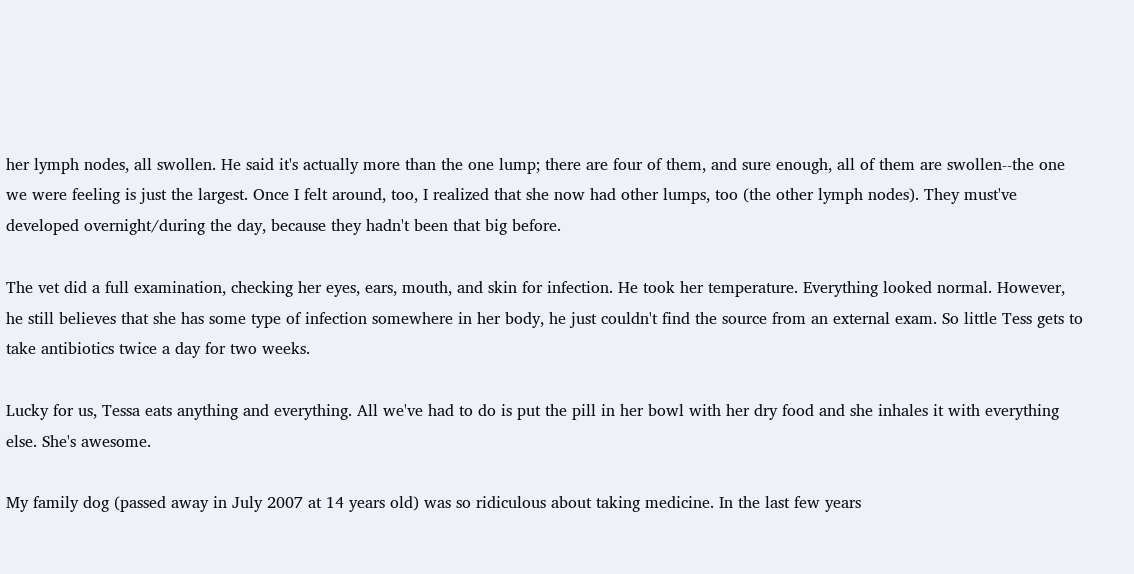her lymph nodes, all swollen. He said it's actually more than the one lump; there are four of them, and sure enough, all of them are swollen--the one we were feeling is just the largest. Once I felt around, too, I realized that she now had other lumps, too (the other lymph nodes). They must've developed overnight/during the day, because they hadn't been that big before.

The vet did a full examination, checking her eyes, ears, mouth, and skin for infection. He took her temperature. Everything looked normal. However, he still believes that she has some type of infection somewhere in her body, he just couldn't find the source from an external exam. So little Tess gets to take antibiotics twice a day for two weeks.

Lucky for us, Tessa eats anything and everything. All we've had to do is put the pill in her bowl with her dry food and she inhales it with everything else. She's awesome.

My family dog (passed away in July 2007 at 14 years old) was so ridiculous about taking medicine. In the last few years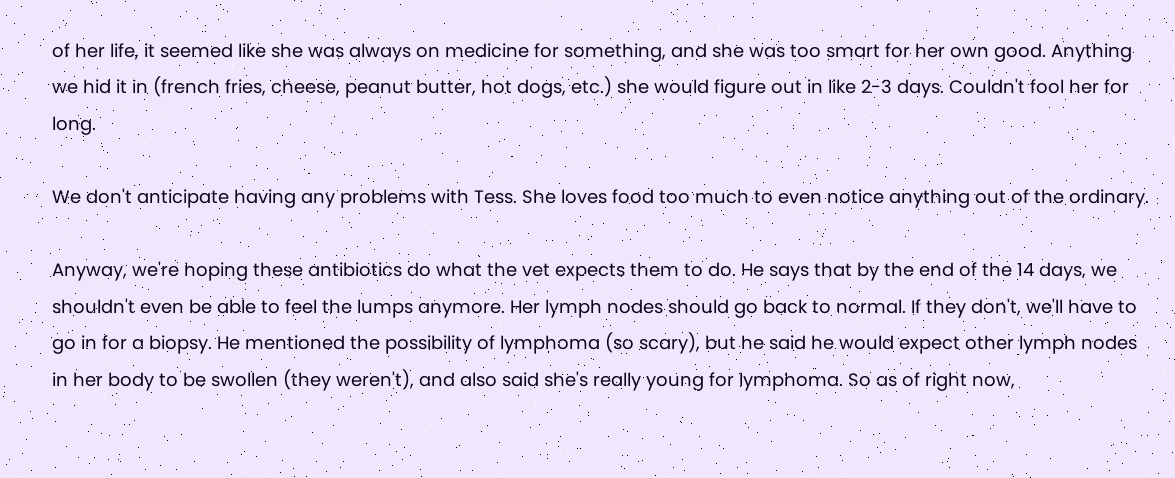of her life, it seemed like she was always on medicine for something, and she was too smart for her own good. Anything we hid it in (french fries, cheese, peanut butter, hot dogs, etc.) she would figure out in like 2-3 days. Couldn't fool her for long.

We don't anticipate having any problems with Tess. She loves food too much to even notice anything out of the ordinary.

Anyway, we're hoping these antibiotics do what the vet expects them to do. He says that by the end of the 14 days, we shouldn't even be able to feel the lumps anymore. Her lymph nodes should go back to normal. If they don't, we'll have to go in for a biopsy. He mentioned the possibility of lymphoma (so scary), but he said he would expect other lymph nodes in her body to be swollen (they weren't), and also said she's really young for lymphoma. So as of right now,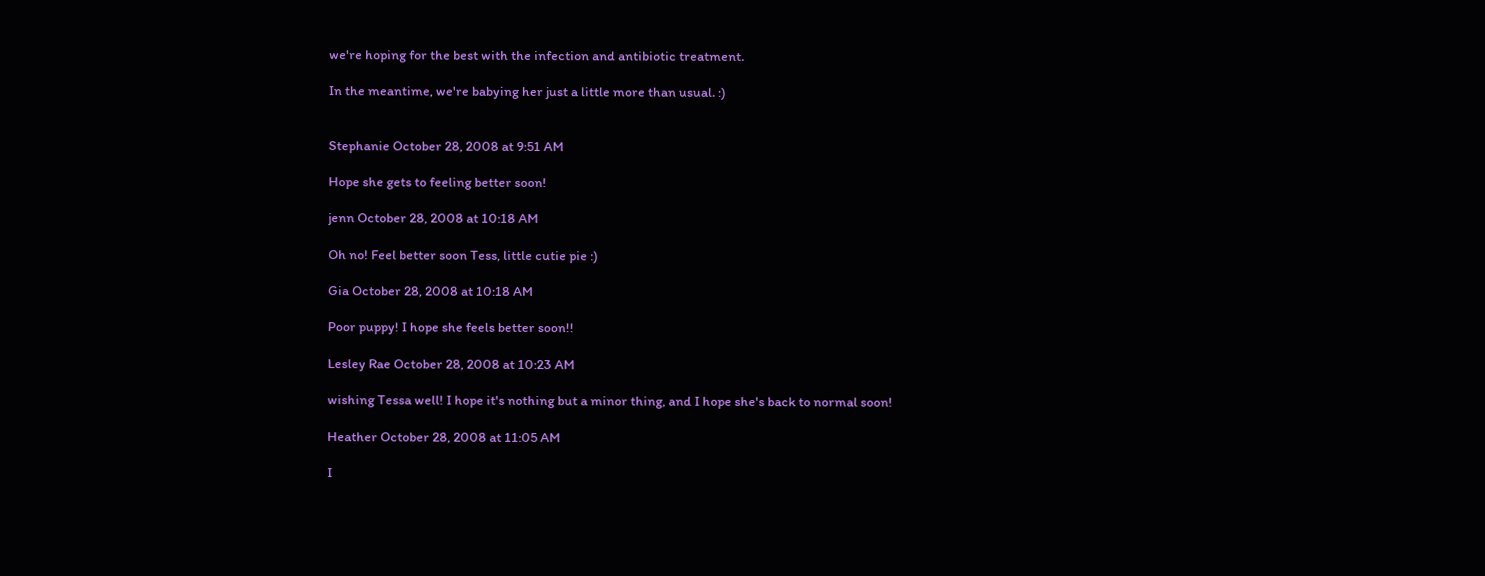we're hoping for the best with the infection and antibiotic treatment.

In the meantime, we're babying her just a little more than usual. :)


Stephanie October 28, 2008 at 9:51 AM

Hope she gets to feeling better soon!

jenn October 28, 2008 at 10:18 AM

Oh no! Feel better soon Tess, little cutie pie :)

Gia October 28, 2008 at 10:18 AM

Poor puppy! I hope she feels better soon!!

Lesley Rae October 28, 2008 at 10:23 AM

wishing Tessa well! I hope it's nothing but a minor thing, and I hope she's back to normal soon!

Heather October 28, 2008 at 11:05 AM

I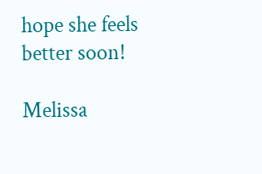hope she feels better soon!

Melissa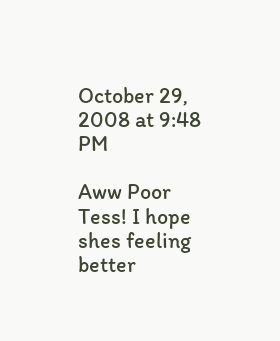October 29, 2008 at 9:48 PM

Aww Poor Tess! I hope shes feeling better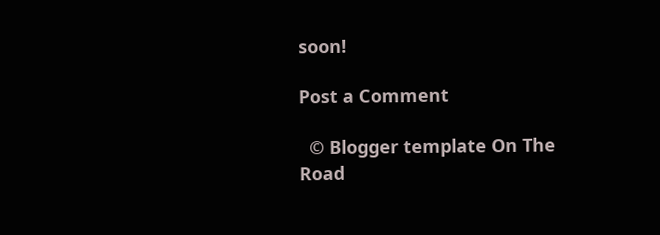soon!

Post a Comment

  © Blogger template On The Road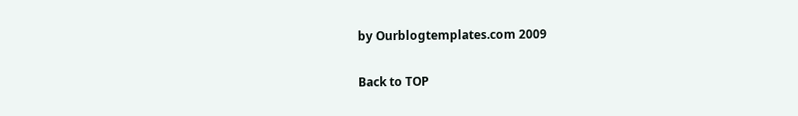by Ourblogtemplates.com 2009

Back to TOP